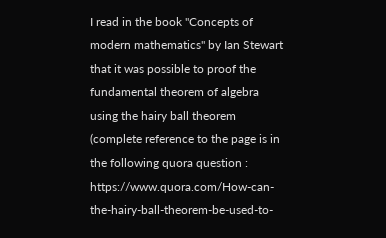I read in the book "Concepts of modern mathematics" by Ian Stewart that it was possible to proof the fundamental theorem of algebra using the hairy ball theorem (complete reference to the page is in the following quora question : https://www.quora.com/How-can-the-hairy-ball-theorem-be-used-to-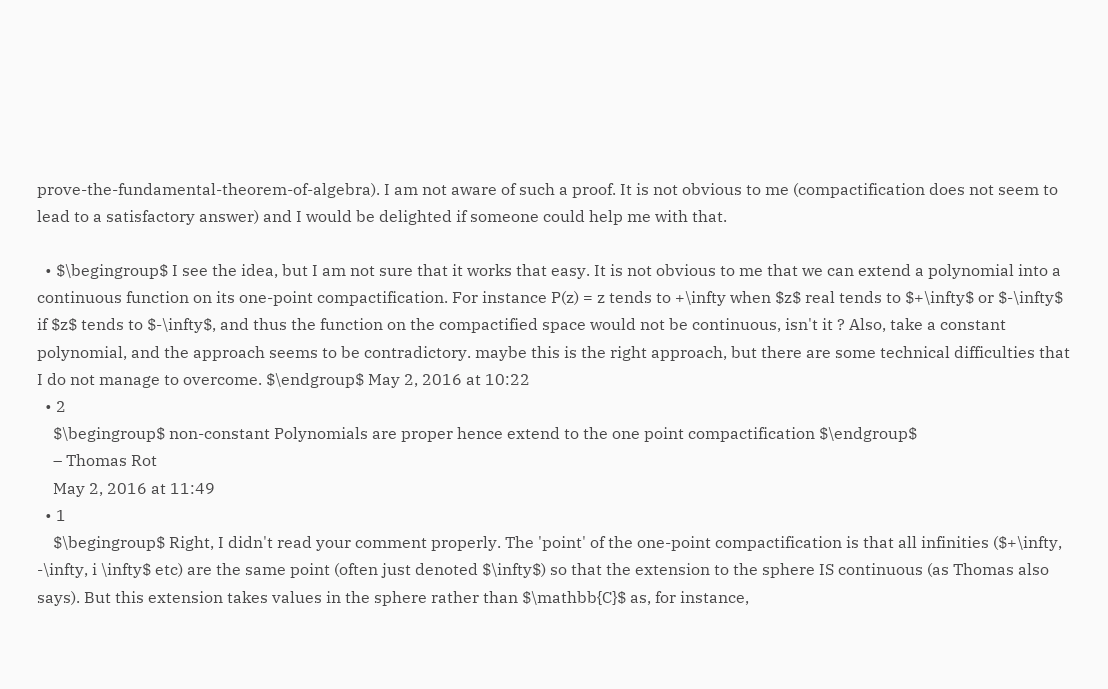prove-the-fundamental-theorem-of-algebra). I am not aware of such a proof. It is not obvious to me (compactification does not seem to lead to a satisfactory answer) and I would be delighted if someone could help me with that.

  • $\begingroup$ I see the idea, but I am not sure that it works that easy. It is not obvious to me that we can extend a polynomial into a continuous function on its one-point compactification. For instance P(z) = z tends to +\infty when $z$ real tends to $+\infty$ or $-\infty$ if $z$ tends to $-\infty$, and thus the function on the compactified space would not be continuous, isn't it ? Also, take a constant polynomial, and the approach seems to be contradictory. maybe this is the right approach, but there are some technical difficulties that I do not manage to overcome. $\endgroup$ May 2, 2016 at 10:22
  • 2
    $\begingroup$ non-constant Polynomials are proper hence extend to the one point compactification $\endgroup$
    – Thomas Rot
    May 2, 2016 at 11:49
  • 1
    $\begingroup$ Right, I didn't read your comment properly. The 'point' of the one-point compactification is that all infinities ($+\infty, -\infty, i \infty$ etc) are the same point (often just denoted $\infty$) so that the extension to the sphere IS continuous (as Thomas also says). But this extension takes values in the sphere rather than $\mathbb{C}$ as, for instance,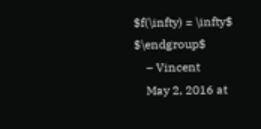$f(\infty) = \infty$ $\endgroup$
    – Vincent
    May 2, 2016 at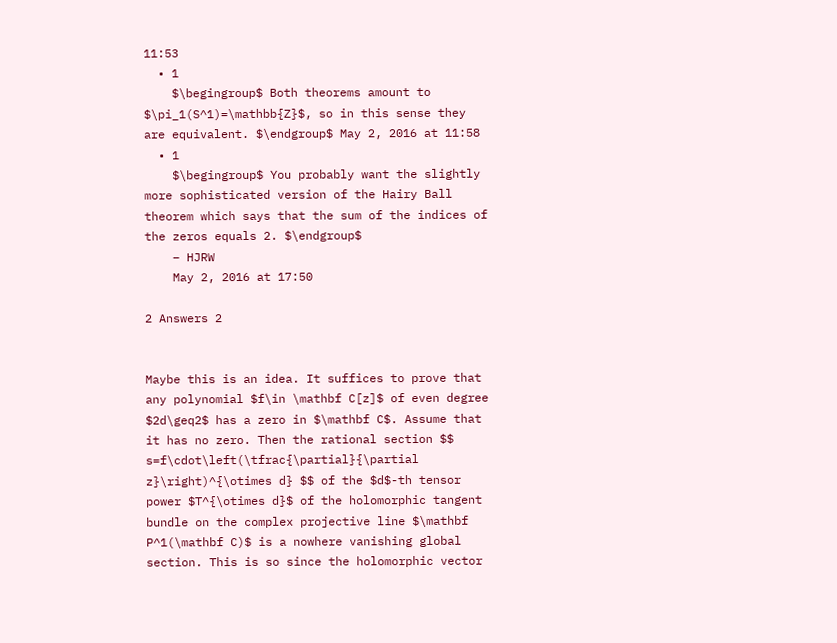11:53
  • 1
    $\begingroup$ Both theorems amount to $\pi_1(S^1)=\mathbb{Z}$, so in this sense they are equivalent. $\endgroup$ May 2, 2016 at 11:58
  • 1
    $\begingroup$ You probably want the slightly more sophisticated version of the Hairy Ball theorem which says that the sum of the indices of the zeros equals 2. $\endgroup$
    – HJRW
    May 2, 2016 at 17:50

2 Answers 2


Maybe this is an idea. It suffices to prove that any polynomial $f\in \mathbf C[z]$ of even degree $2d\geq2$ has a zero in $\mathbf C$. Assume that it has no zero. Then the rational section $$ s=f\cdot\left(\tfrac{\partial}{\partial z}\right)^{\otimes d} $$ of the $d$-th tensor power $T^{\otimes d}$ of the holomorphic tangent bundle on the complex projective line $\mathbf P^1(\mathbf C)$ is a nowhere vanishing global section. This is so since the holomorphic vector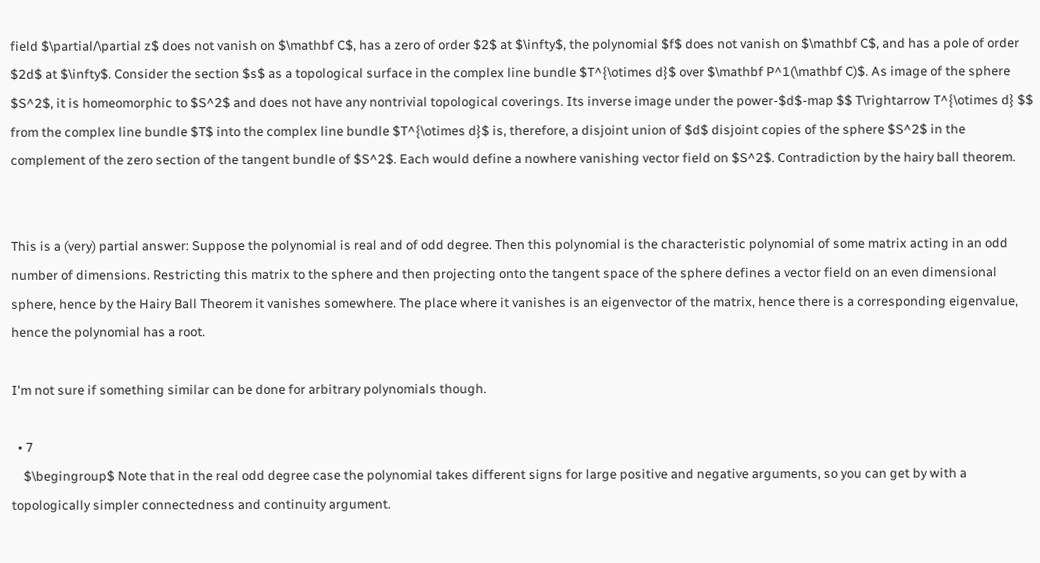field $\partial/\partial z$ does not vanish on $\mathbf C$, has a zero of order $2$ at $\infty$, the polynomial $f$ does not vanish on $\mathbf C$, and has a pole of order $2d$ at $\infty$. Consider the section $s$ as a topological surface in the complex line bundle $T^{\otimes d}$ over $\mathbf P^1(\mathbf C)$. As image of the sphere $S^2$, it is homeomorphic to $S^2$ and does not have any nontrivial topological coverings. Its inverse image under the power-$d$-map $$ T\rightarrow T^{\otimes d} $$ from the complex line bundle $T$ into the complex line bundle $T^{\otimes d}$ is, therefore, a disjoint union of $d$ disjoint copies of the sphere $S^2$ in the complement of the zero section of the tangent bundle of $S^2$. Each would define a nowhere vanishing vector field on $S^2$. Contradiction by the hairy ball theorem.


This is a (very) partial answer: Suppose the polynomial is real and of odd degree. Then this polynomial is the characteristic polynomial of some matrix acting in an odd number of dimensions. Restricting this matrix to the sphere and then projecting onto the tangent space of the sphere defines a vector field on an even dimensional sphere, hence by the Hairy Ball Theorem it vanishes somewhere. The place where it vanishes is an eigenvector of the matrix, hence there is a corresponding eigenvalue, hence the polynomial has a root.

I'm not sure if something similar can be done for arbitrary polynomials though.

  • 7
    $\begingroup$ Note that in the real odd degree case the polynomial takes different signs for large positive and negative arguments, so you can get by with a topologically simpler connectedness and continuity argument.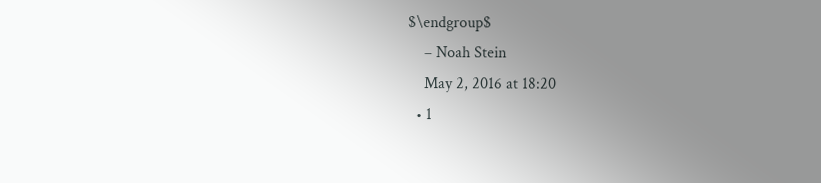$\endgroup$
    – Noah Stein
    May 2, 2016 at 18:20
  • 1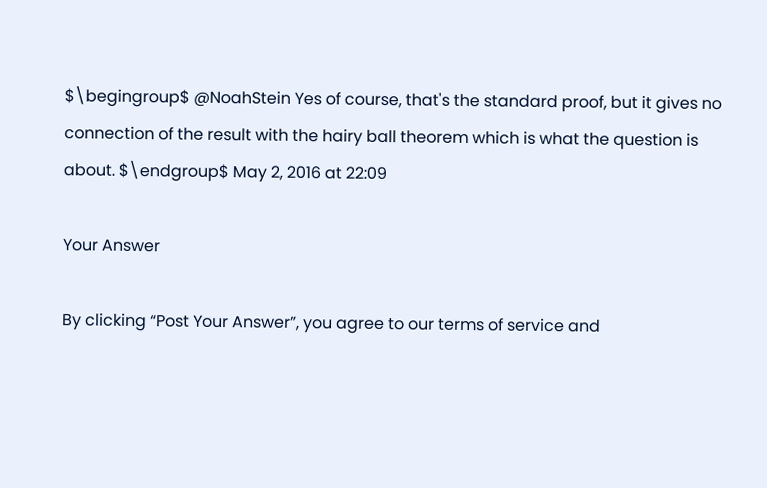$\begingroup$ @NoahStein Yes of course, that's the standard proof, but it gives no connection of the result with the hairy ball theorem which is what the question is about. $\endgroup$ May 2, 2016 at 22:09

Your Answer

By clicking “Post Your Answer”, you agree to our terms of service and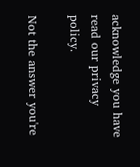acknowledge you have read our privacy policy.

Not the answer you're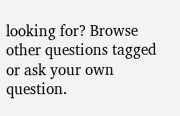looking for? Browse other questions tagged or ask your own question.